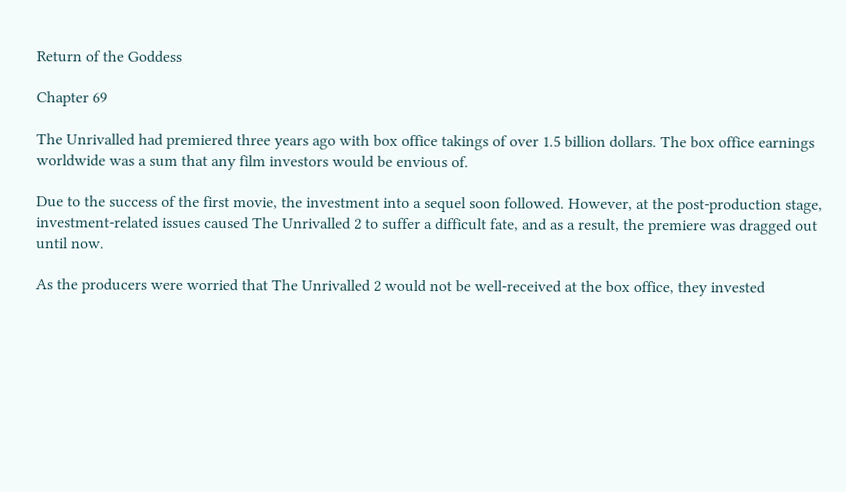Return of the Goddess

Chapter 69

The Unrivalled had premiered three years ago with box office takings of over 1.5 billion dollars. The box office earnings worldwide was a sum that any film investors would be envious of.

Due to the success of the first movie, the investment into a sequel soon followed. However, at the post-production stage, investment-related issues caused The Unrivalled 2 to suffer a difficult fate, and as a result, the premiere was dragged out until now.

As the producers were worried that The Unrivalled 2 would not be well-received at the box office, they invested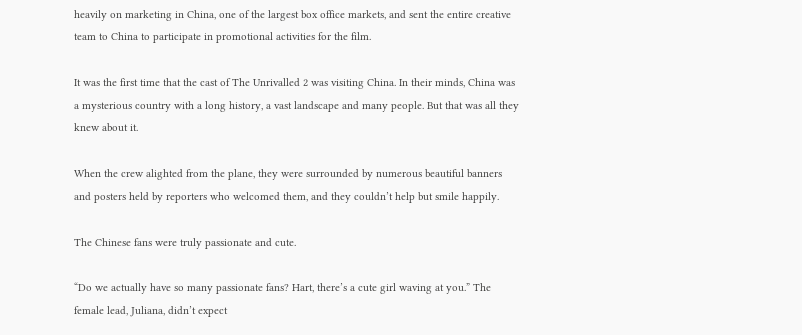heavily on marketing in China, one of the largest box office markets, and sent the entire creative team to China to participate in promotional activities for the film.

It was the first time that the cast of The Unrivalled 2 was visiting China. In their minds, China was a mysterious country with a long history, a vast landscape and many people. But that was all they knew about it.

When the crew alighted from the plane, they were surrounded by numerous beautiful banners and posters held by reporters who welcomed them, and they couldn’t help but smile happily.

The Chinese fans were truly passionate and cute.

“Do we actually have so many passionate fans? Hart, there’s a cute girl waving at you.” The female lead, Juliana, didn’t expect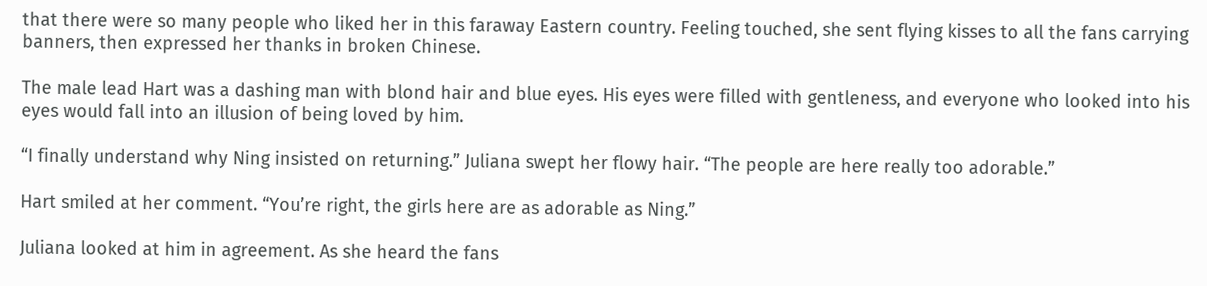that there were so many people who liked her in this faraway Eastern country. Feeling touched, she sent flying kisses to all the fans carrying banners, then expressed her thanks in broken Chinese.

The male lead Hart was a dashing man with blond hair and blue eyes. His eyes were filled with gentleness, and everyone who looked into his eyes would fall into an illusion of being loved by him.

“I finally understand why Ning insisted on returning.” Juliana swept her flowy hair. “The people are here really too adorable.”

Hart smiled at her comment. “You’re right, the girls here are as adorable as Ning.”

Juliana looked at him in agreement. As she heard the fans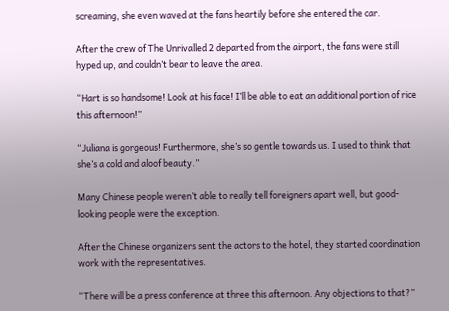screaming, she even waved at the fans heartily before she entered the car.

After the crew of The Unrivalled 2 departed from the airport, the fans were still hyped up, and couldn’t bear to leave the area.

“Hart is so handsome! Look at his face! I’ll be able to eat an additional portion of rice this afternoon!”

“Juliana is gorgeous! Furthermore, she’s so gentle towards us. I used to think that she’s a cold and aloof beauty.”

Many Chinese people weren’t able to really tell foreigners apart well, but good-looking people were the exception.

After the Chinese organizers sent the actors to the hotel, they started coordination work with the representatives.

“There will be a press conference at three this afternoon. Any objections to that?”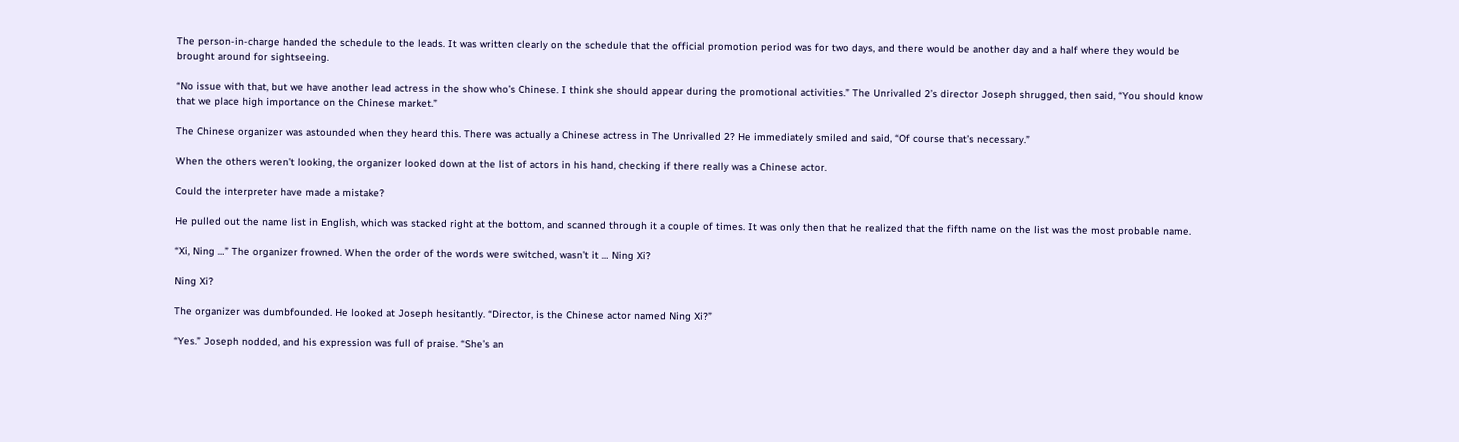The person-in-charge handed the schedule to the leads. It was written clearly on the schedule that the official promotion period was for two days, and there would be another day and a half where they would be brought around for sightseeing.

“No issue with that, but we have another lead actress in the show who’s Chinese. I think she should appear during the promotional activities.” The Unrivalled 2’s director Joseph shrugged, then said, “You should know that we place high importance on the Chinese market.”

The Chinese organizer was astounded when they heard this. There was actually a Chinese actress in The Unrivalled 2? He immediately smiled and said, “Of course that’s necessary.”

When the others weren’t looking, the organizer looked down at the list of actors in his hand, checking if there really was a Chinese actor.

Could the interpreter have made a mistake?

He pulled out the name list in English, which was stacked right at the bottom, and scanned through it a couple of times. It was only then that he realized that the fifth name on the list was the most probable name.

“Xi, Ning …” The organizer frowned. When the order of the words were switched, wasn’t it … Ning Xi?

Ning Xi?

The organizer was dumbfounded. He looked at Joseph hesitantly. “Director, is the Chinese actor named Ning Xi?”

“Yes.” Joseph nodded, and his expression was full of praise. “She’s an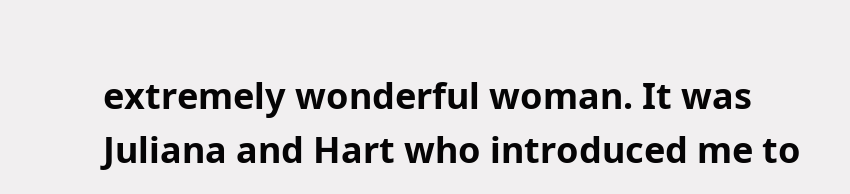extremely wonderful woman. It was Juliana and Hart who introduced me to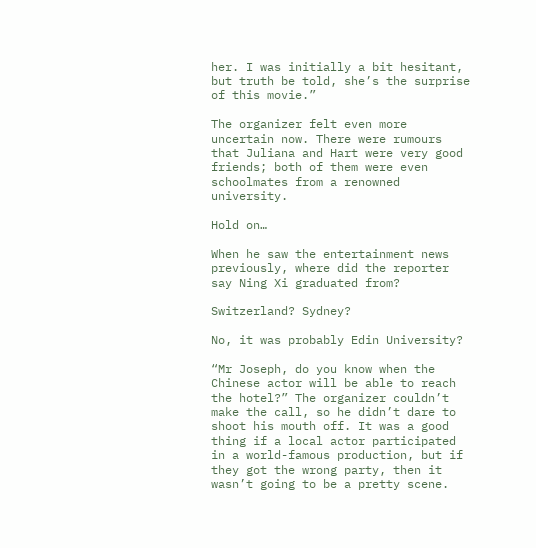her. I was initially a bit hesitant, but truth be told, she’s the surprise of this movie.”

The organizer felt even more uncertain now. There were rumours that Juliana and Hart were very good friends; both of them were even schoolmates from a renowned university.

Hold on…

When he saw the entertainment news previously, where did the reporter say Ning Xi graduated from?

Switzerland? Sydney?

No, it was probably Edin University?

“Mr Joseph, do you know when the Chinese actor will be able to reach the hotel?” The organizer couldn’t make the call, so he didn’t dare to shoot his mouth off. It was a good thing if a local actor participated in a world-famous production, but if they got the wrong party, then it wasn’t going to be a pretty scene.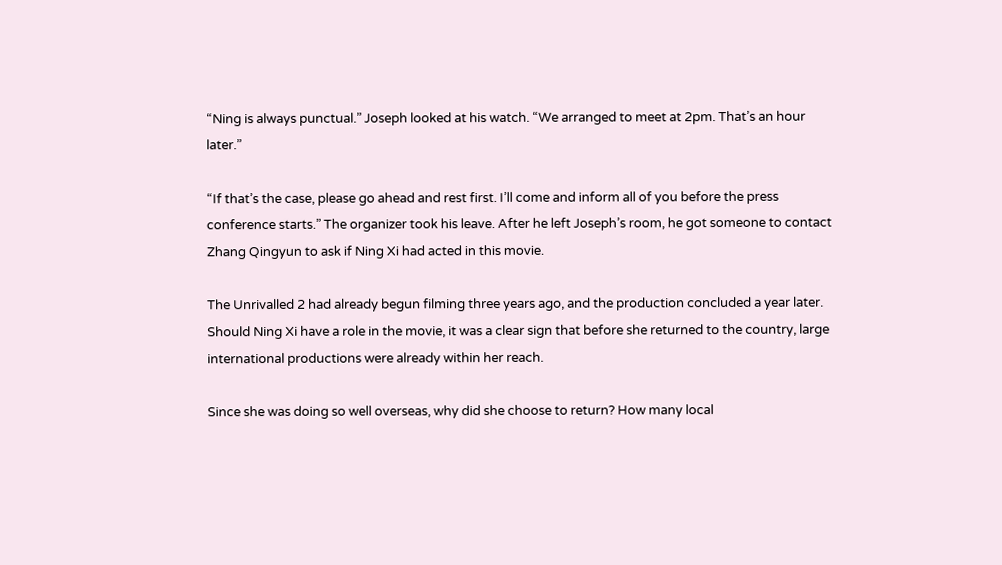“Ning is always punctual.” Joseph looked at his watch. “We arranged to meet at 2pm. That’s an hour later.”

“If that’s the case, please go ahead and rest first. I’ll come and inform all of you before the press conference starts.” The organizer took his leave. After he left Joseph’s room, he got someone to contact Zhang Qingyun to ask if Ning Xi had acted in this movie.

The Unrivalled 2 had already begun filming three years ago, and the production concluded a year later. Should Ning Xi have a role in the movie, it was a clear sign that before she returned to the country, large international productions were already within her reach.

Since she was doing so well overseas, why did she choose to return? How many local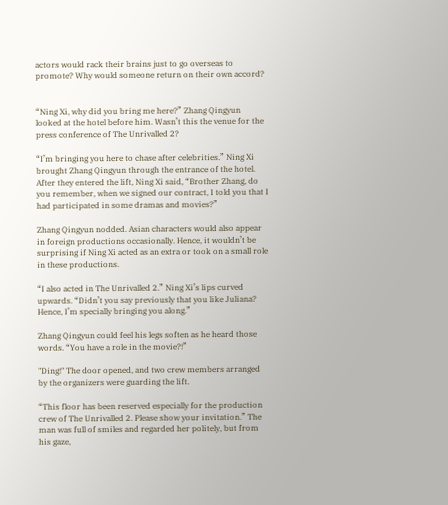actors would rack their brains just to go overseas to promote? Why would someone return on their own accord?


“Ning Xi, why did you bring me here?” Zhang Qingyun looked at the hotel before him. Wasn’t this the venue for the press conference of The Unrivalled 2?

“I’m bringing you here to chase after celebrities.” Ning Xi brought Zhang Qingyun through the entrance of the hotel. After they entered the lift, Ning Xi said, “Brother Zhang, do you remember, when we signed our contract, I told you that I had participated in some dramas and movies?”

Zhang Qingyun nodded. Asian characters would also appear in foreign productions occasionally. Hence, it wouldn’t be surprising if Ning Xi acted as an extra or took on a small role in these productions.

“I also acted in The Unrivalled 2.” Ning Xi’s lips curved upwards. “Didn’t you say previously that you like Juliana? Hence, I’m specially bringing you along.”

Zhang Qingyun could feel his legs soften as he heard those words. “You have a role in the movie?!”

"Ding!" The door opened, and two crew members arranged by the organizers were guarding the lift.

“This floor has been reserved especially for the production crew of The Unrivalled 2. Please show your invitation.” The man was full of smiles and regarded her politely, but from his gaze,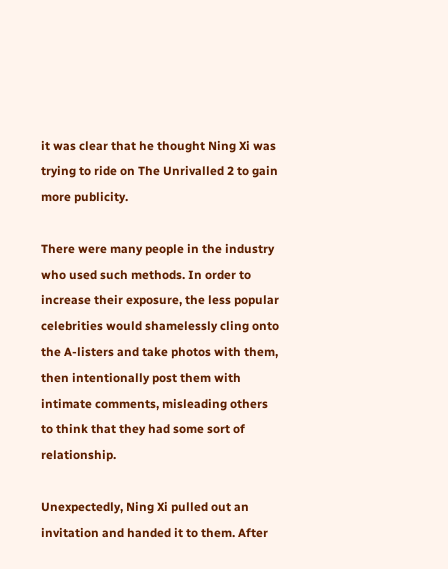it was clear that he thought Ning Xi was trying to ride on The Unrivalled 2 to gain more publicity.

There were many people in the industry who used such methods. In order to increase their exposure, the less popular celebrities would shamelessly cling onto the A-listers and take photos with them, then intentionally post them with intimate comments, misleading others to think that they had some sort of relationship.

Unexpectedly, Ning Xi pulled out an invitation and handed it to them. After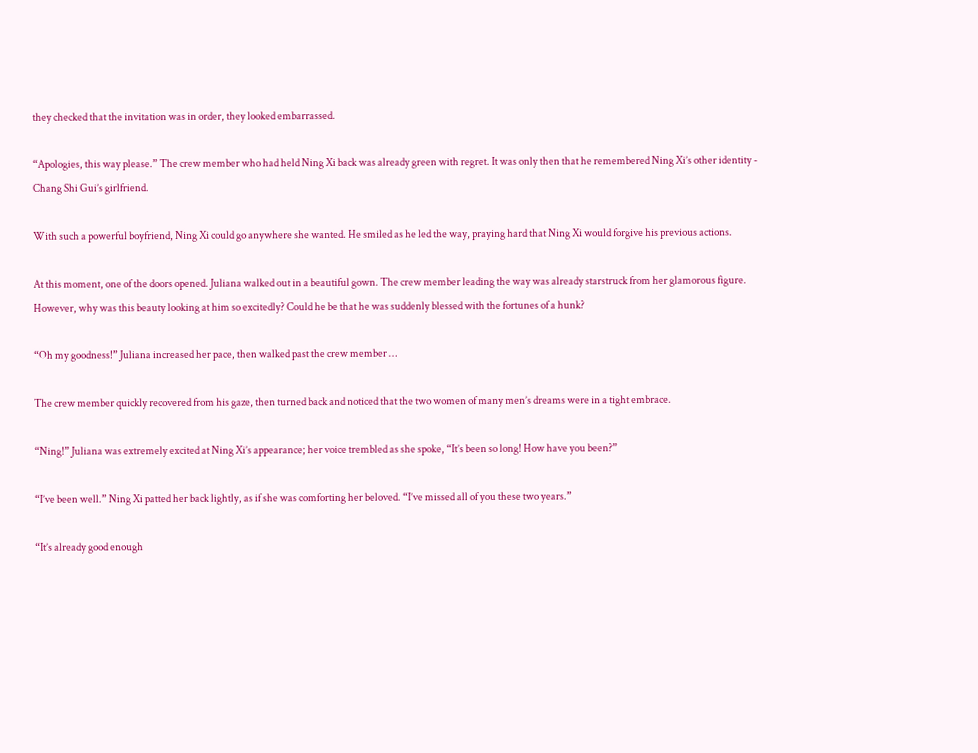they checked that the invitation was in order, they looked embarrassed.

“Apologies, this way please.” The crew member who had held Ning Xi back was already green with regret. It was only then that he remembered Ning Xi’s other identity - Chang Shi Gui’s girlfriend.

With such a powerful boyfriend, Ning Xi could go anywhere she wanted. He smiled as he led the way, praying hard that Ning Xi would forgive his previous actions.

At this moment, one of the doors opened. Juliana walked out in a beautiful gown. The crew member leading the way was already starstruck from her glamorous figure. However, why was this beauty looking at him so excitedly? Could he be that he was suddenly blessed with the fortunes of a hunk?

“Oh my goodness!” Juliana increased her pace, then walked past the crew member …

The crew member quickly recovered from his gaze, then turned back and noticed that the two women of many men’s dreams were in a tight embrace.

“Ning!” Juliana was extremely excited at Ning Xi’s appearance; her voice trembled as she spoke, “It’s been so long! How have you been?”

“I’ve been well.” Ning Xi patted her back lightly, as if she was comforting her beloved. “I’ve missed all of you these two years.”

“It’s already good enough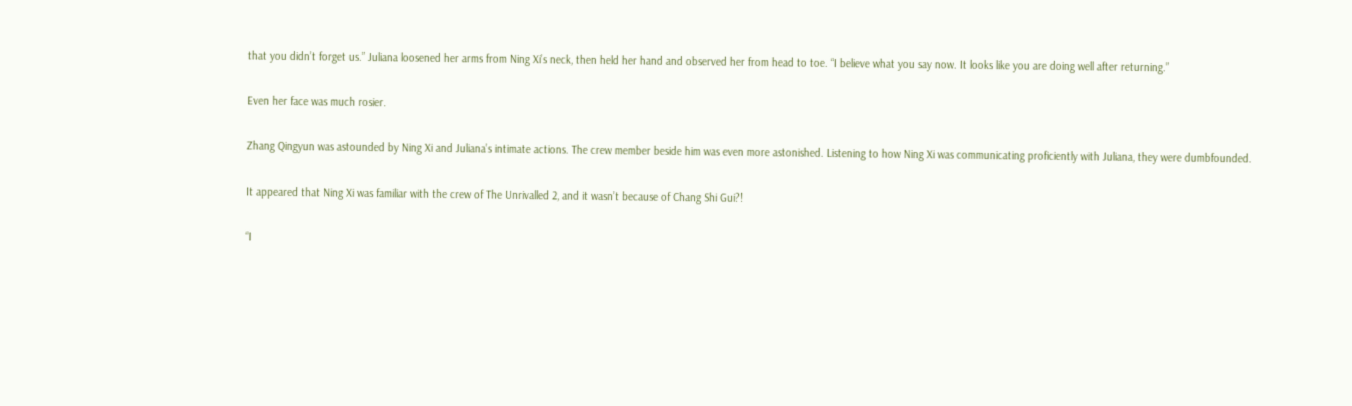that you didn’t forget us.” Juliana loosened her arms from Ning Xi’s neck, then held her hand and observed her from head to toe. “I believe what you say now. It looks like you are doing well after returning.”

Even her face was much rosier.

Zhang Qingyun was astounded by Ning Xi and Juliana’s intimate actions. The crew member beside him was even more astonished. Listening to how Ning Xi was communicating proficiently with Juliana, they were dumbfounded.

It appeared that Ning Xi was familiar with the crew of The Unrivalled 2, and it wasn’t because of Chang Shi Gui?!

“I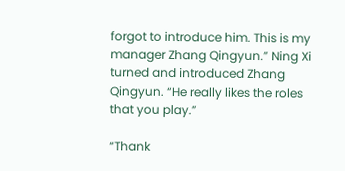forgot to introduce him. This is my manager Zhang Qingyun.” Ning Xi turned and introduced Zhang Qingyun. “He really likes the roles that you play.”

“Thank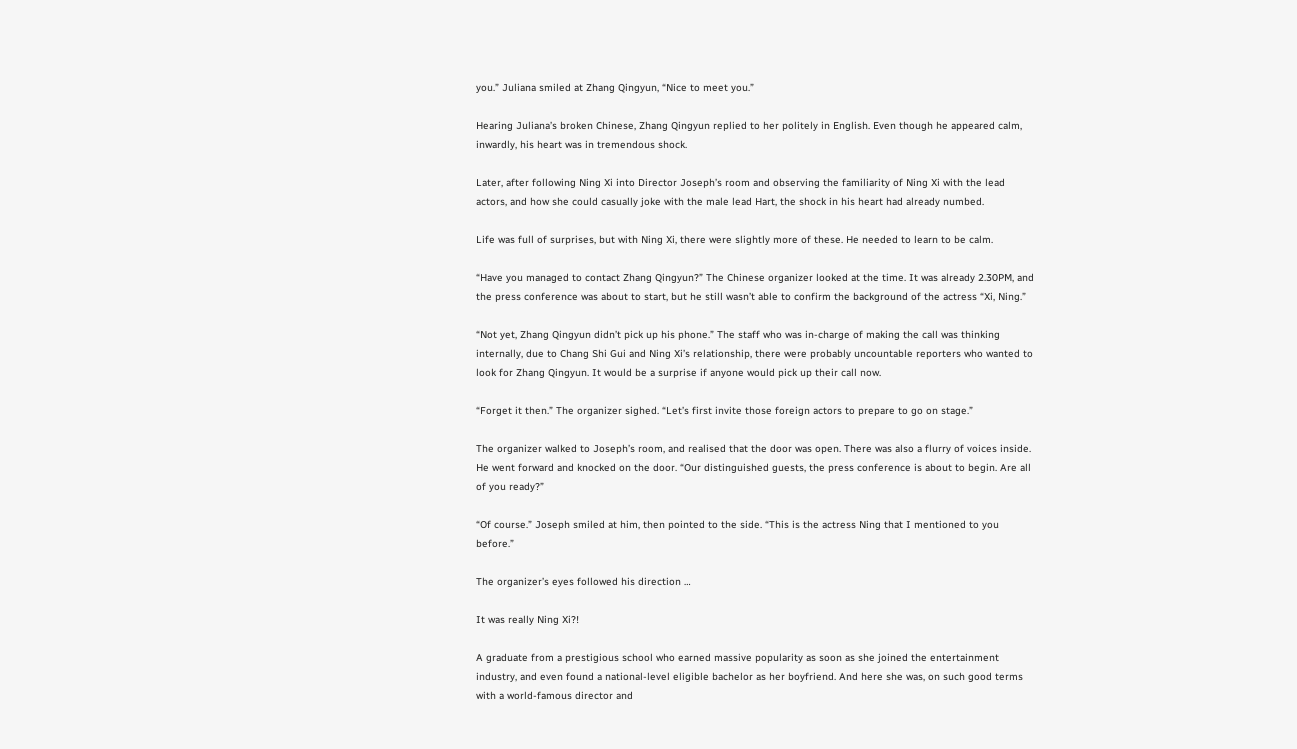you.” Juliana smiled at Zhang Qingyun, “Nice to meet you.”

Hearing Juliana’s broken Chinese, Zhang Qingyun replied to her politely in English. Even though he appeared calm, inwardly, his heart was in tremendous shock.

Later, after following Ning Xi into Director Joseph’s room and observing the familiarity of Ning Xi with the lead actors, and how she could casually joke with the male lead Hart, the shock in his heart had already numbed.

Life was full of surprises, but with Ning Xi, there were slightly more of these. He needed to learn to be calm.

“Have you managed to contact Zhang Qingyun?” The Chinese organizer looked at the time. It was already 2.30PM, and the press conference was about to start, but he still wasn’t able to confirm the background of the actress “Xi, Ning.”

“Not yet, Zhang Qingyun didn’t pick up his phone.” The staff who was in-charge of making the call was thinking internally, due to Chang Shi Gui and Ning Xi’s relationship, there were probably uncountable reporters who wanted to look for Zhang Qingyun. It would be a surprise if anyone would pick up their call now.

“Forget it then.” The organizer sighed. “Let’s first invite those foreign actors to prepare to go on stage.”

The organizer walked to Joseph’s room, and realised that the door was open. There was also a flurry of voices inside. He went forward and knocked on the door. “Our distinguished guests, the press conference is about to begin. Are all of you ready?”

“Of course.” Joseph smiled at him, then pointed to the side. “This is the actress Ning that I mentioned to you before.”

The organizer’s eyes followed his direction …

It was really Ning Xi?!

A graduate from a prestigious school who earned massive popularity as soon as she joined the entertainment industry, and even found a national-level eligible bachelor as her boyfriend. And here she was, on such good terms with a world-famous director and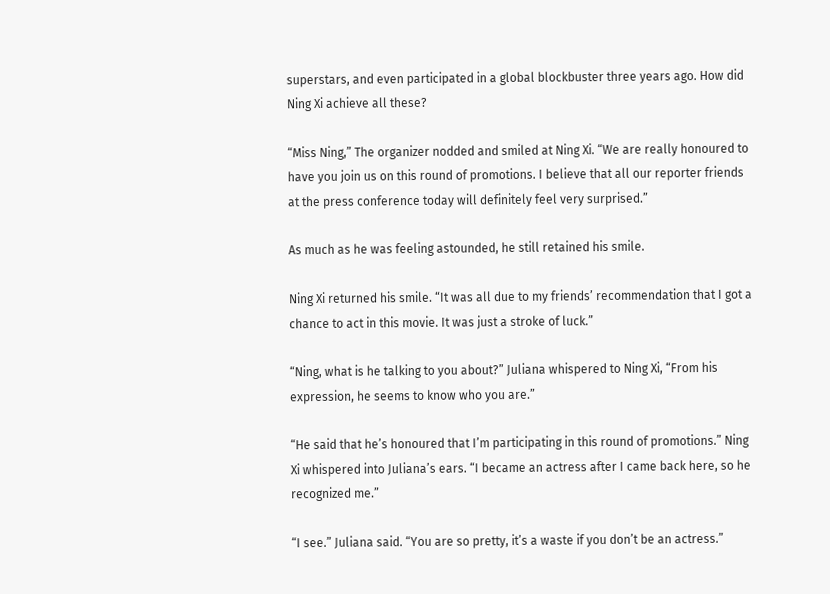superstars, and even participated in a global blockbuster three years ago. How did Ning Xi achieve all these?

“Miss Ning,” The organizer nodded and smiled at Ning Xi. “We are really honoured to have you join us on this round of promotions. I believe that all our reporter friends at the press conference today will definitely feel very surprised.”

As much as he was feeling astounded, he still retained his smile.

Ning Xi returned his smile. “It was all due to my friends’ recommendation that I got a chance to act in this movie. It was just a stroke of luck.”

“Ning, what is he talking to you about?” Juliana whispered to Ning Xi, “From his expression, he seems to know who you are.”

“He said that he’s honoured that I’m participating in this round of promotions.” Ning Xi whispered into Juliana’s ears. “I became an actress after I came back here, so he recognized me.”

“I see.” Juliana said. “You are so pretty, it’s a waste if you don’t be an actress.”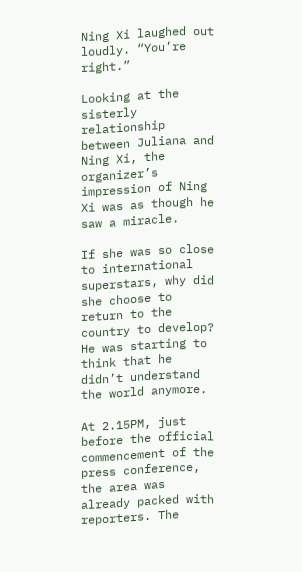Ning Xi laughed out loudly. “You’re right.”

Looking at the sisterly relationship between Juliana and Ning Xi, the organizer’s impression of Ning Xi was as though he saw a miracle.

If she was so close to international superstars, why did she choose to return to the country to develop? He was starting to think that he didn’t understand the world anymore.

At 2.15PM, just before the official commencement of the press conference, the area was already packed with reporters. The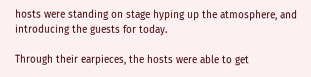hosts were standing on stage hyping up the atmosphere, and introducing the guests for today.

Through their earpieces, the hosts were able to get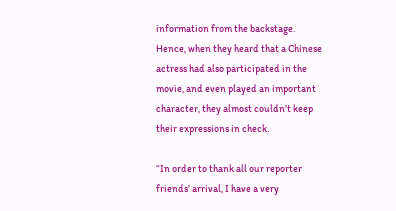information from the backstage. Hence, when they heard that a Chinese actress had also participated in the movie, and even played an important character, they almost couldn’t keep their expressions in check.

“In order to thank all our reporter friends’ arrival, I have a very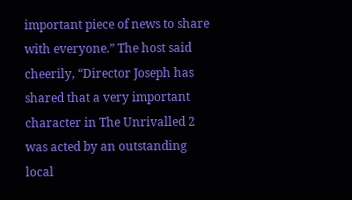important piece of news to share with everyone.” The host said cheerily, “Director Joseph has shared that a very important character in The Unrivalled 2 was acted by an outstanding local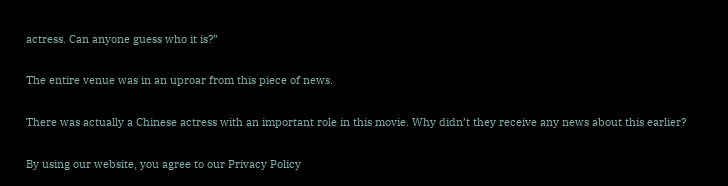actress. Can anyone guess who it is?”

The entire venue was in an uproar from this piece of news.

There was actually a Chinese actress with an important role in this movie. Why didn’t they receive any news about this earlier?

By using our website, you agree to our Privacy Policy